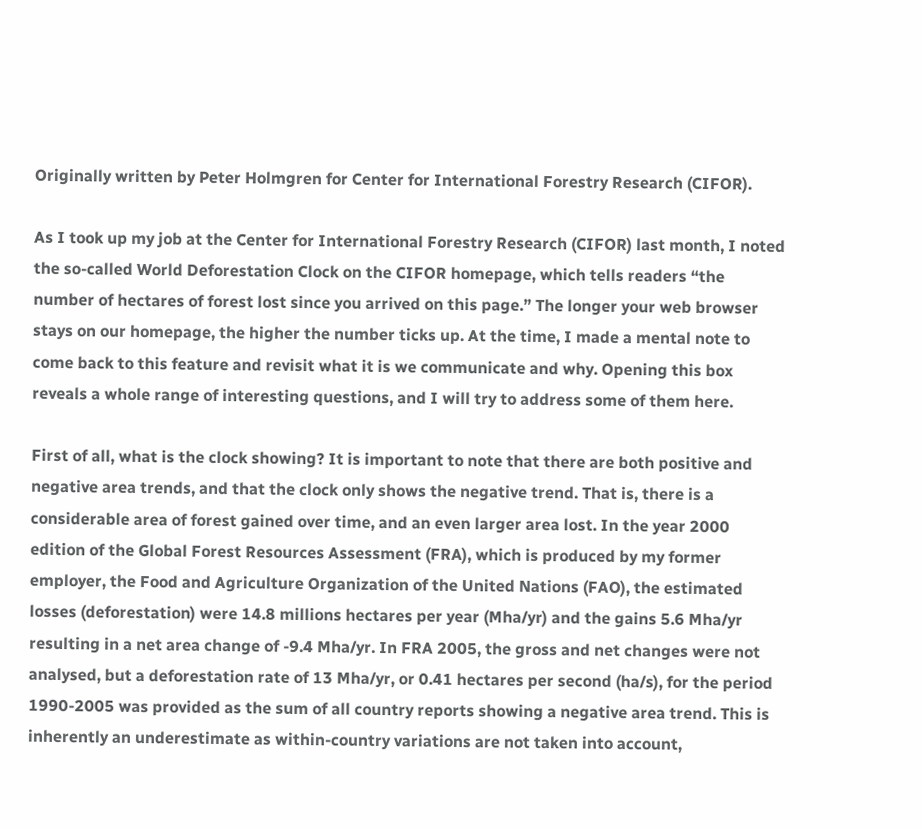Originally written by Peter Holmgren for Center for International Forestry Research (CIFOR).

As I took up my job at the Center for International Forestry Research (CIFOR) last month, I noted the so-called World Deforestation Clock on the CIFOR homepage, which tells readers “the number of hectares of forest lost since you arrived on this page.” The longer your web browser stays on our homepage, the higher the number ticks up. At the time, I made a mental note to come back to this feature and revisit what it is we communicate and why. Opening this box reveals a whole range of interesting questions, and I will try to address some of them here.

First of all, what is the clock showing? It is important to note that there are both positive and negative area trends, and that the clock only shows the negative trend. That is, there is a considerable area of forest gained over time, and an even larger area lost. In the year 2000 edition of the Global Forest Resources Assessment (FRA), which is produced by my former employer, the Food and Agriculture Organization of the United Nations (FAO), the estimated losses (deforestation) were 14.8 millions hectares per year (Mha/yr) and the gains 5.6 Mha/yr resulting in a net area change of -9.4 Mha/yr. In FRA 2005, the gross and net changes were not analysed, but a deforestation rate of 13 Mha/yr, or 0.41 hectares per second (ha/s), for the period 1990-2005 was provided as the sum of all country reports showing a negative area trend. This is inherently an underestimate as within-country variations are not taken into account,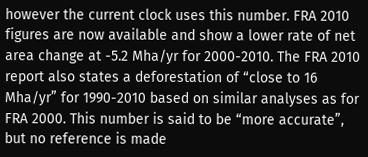however the current clock uses this number. FRA 2010 figures are now available and show a lower rate of net area change at -5.2 Mha/yr for 2000-2010. The FRA 2010 report also states a deforestation of “close to 16 Mha/yr” for 1990-2010 based on similar analyses as for FRA 2000. This number is said to be “more accurate”, but no reference is made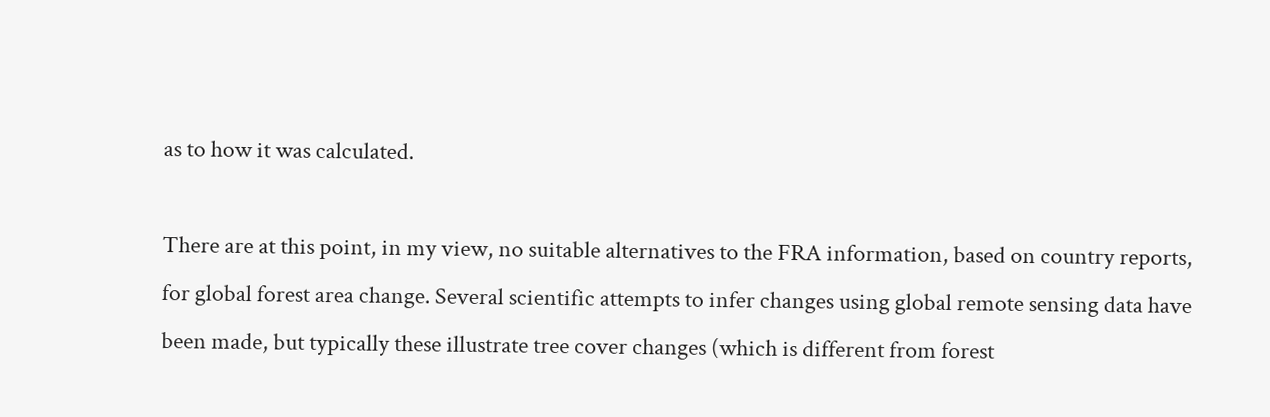as to how it was calculated.

There are at this point, in my view, no suitable alternatives to the FRA information, based on country reports, for global forest area change. Several scientific attempts to infer changes using global remote sensing data have been made, but typically these illustrate tree cover changes (which is different from forest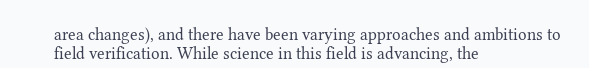area changes), and there have been varying approaches and ambitions to field verification. While science in this field is advancing, the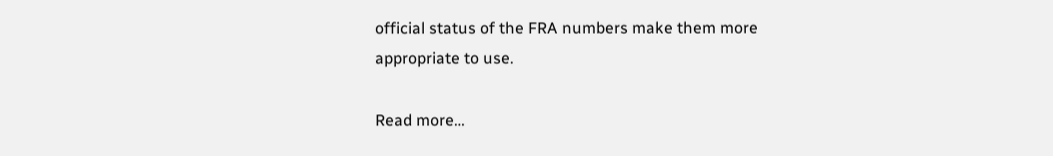official status of the FRA numbers make them more appropriate to use.

Read more…